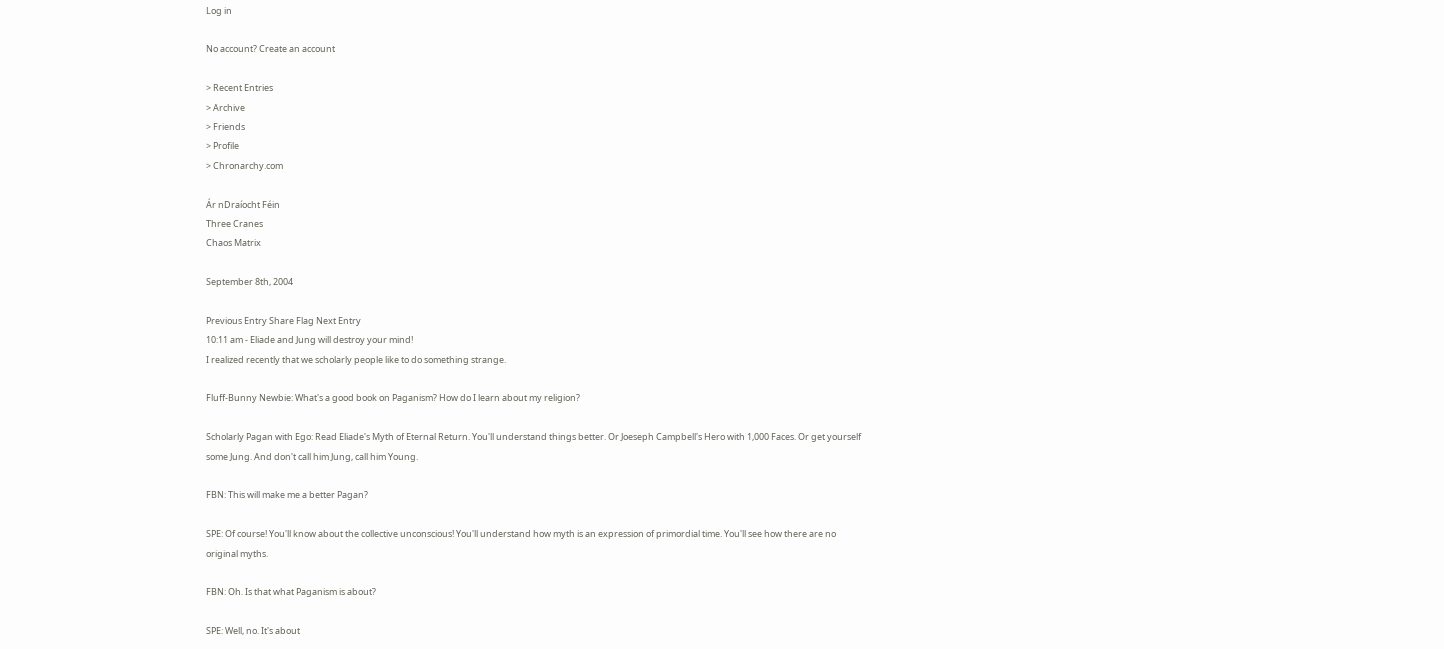Log in

No account? Create an account

> Recent Entries
> Archive
> Friends
> Profile
> Chronarchy.com

Ár nDraíocht Féin
Three Cranes
Chaos Matrix

September 8th, 2004

Previous Entry Share Flag Next Entry
10:11 am - Eliade and Jung will destroy your mind!
I realized recently that we scholarly people like to do something strange.

Fluff-Bunny Newbie: What's a good book on Paganism? How do I learn about my religion?

Scholarly Pagan with Ego: Read Eliade's Myth of Eternal Return. You'll understand things better. Or Joeseph Campbell's Hero with 1,000 Faces. Or get yourself some Jung. And don't call him Jung, call him Young.

FBN: This will make me a better Pagan?

SPE: Of course! You'll know about the collective unconscious! You'll understand how myth is an expression of primordial time. You'll see how there are no original myths.

FBN: Oh. Is that what Paganism is about?

SPE: Well, no. It's about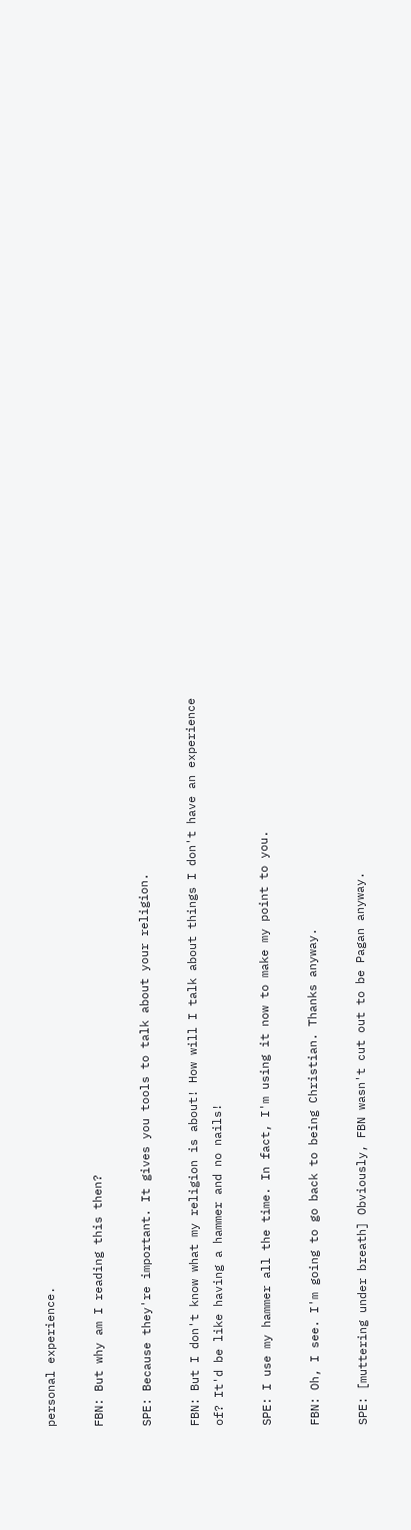personal experience.

FBN: But why am I reading this then?

SPE: Because they're important. It gives you tools to talk about your religion.

FBN: But I don't know what my religion is about! How will I talk about things I don't have an experience of? It'd be like having a hammer and no nails!

SPE: I use my hammer all the time. In fact, I'm using it now to make my point to you.

FBN: Oh, I see. I'm going to go back to being Christian. Thanks anyway.

SPE: [muttering under breath] Obviously, FBN wasn't cut out to be Pagan anyway.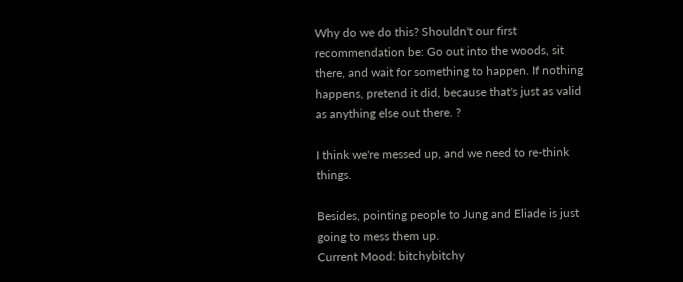Why do we do this? Shouldn't our first recommendation be: Go out into the woods, sit there, and wait for something to happen. If nothing happens, pretend it did, because that's just as valid as anything else out there. ?

I think we're messed up, and we need to re-think things.

Besides, pointing people to Jung and Eliade is just going to mess them up.
Current Mood: bitchybitchy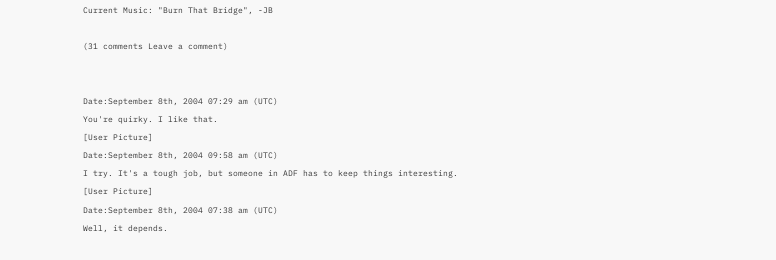Current Music: "Burn That Bridge", -JB

(31 comments Leave a comment)


Date:September 8th, 2004 07:29 am (UTC)
You're quirky. I like that.
[User Picture]
Date:September 8th, 2004 09:58 am (UTC)
I try. It's a tough job, but someone in ADF has to keep things interesting.
[User Picture]
Date:September 8th, 2004 07:38 am (UTC)
Well, it depends.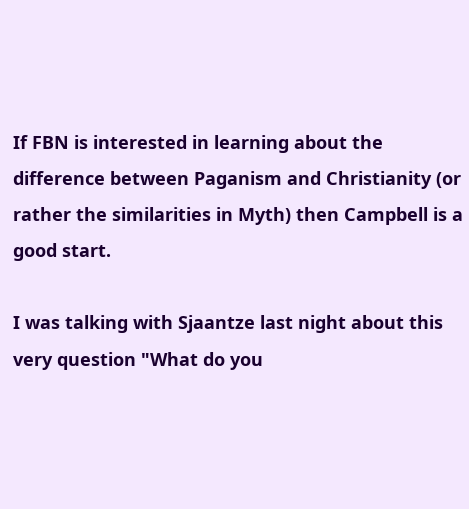If FBN is interested in learning about the difference between Paganism and Christianity (or rather the similarities in Myth) then Campbell is a good start.

I was talking with Sjaantze last night about this very question "What do you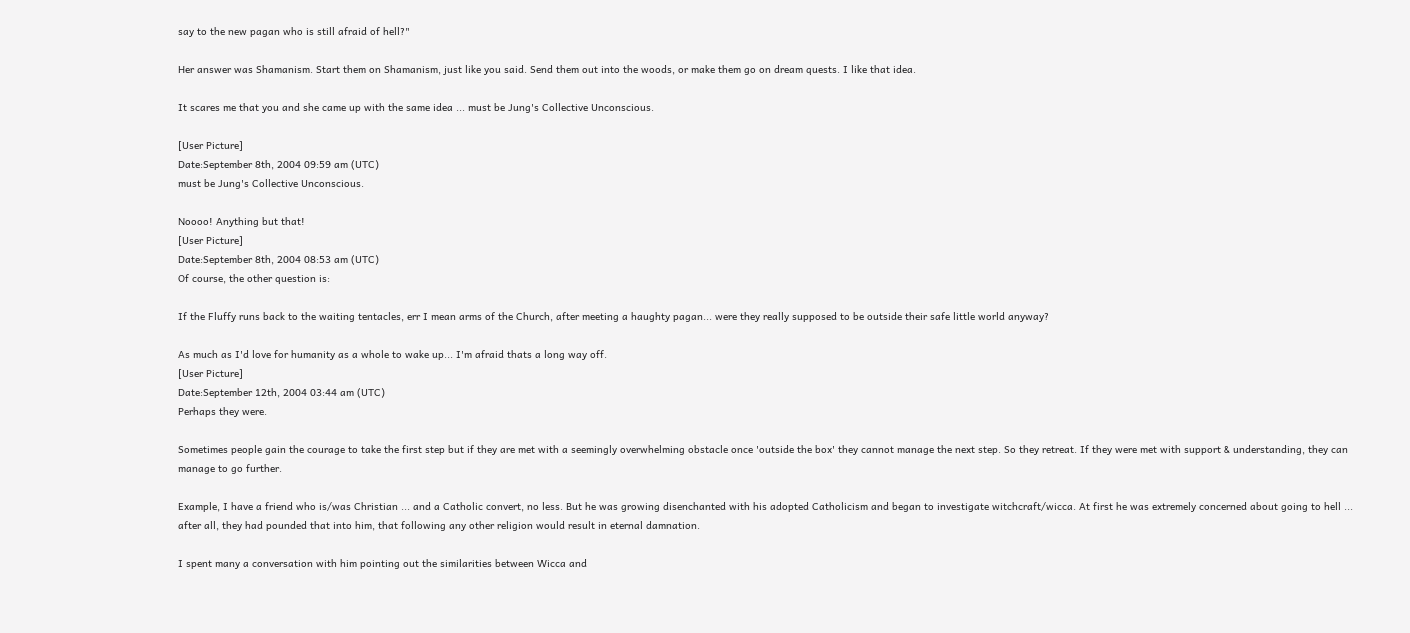say to the new pagan who is still afraid of hell?"

Her answer was Shamanism. Start them on Shamanism, just like you said. Send them out into the woods, or make them go on dream quests. I like that idea.

It scares me that you and she came up with the same idea ... must be Jung's Collective Unconscious.

[User Picture]
Date:September 8th, 2004 09:59 am (UTC)
must be Jung's Collective Unconscious.

Noooo! Anything but that!
[User Picture]
Date:September 8th, 2004 08:53 am (UTC)
Of course, the other question is:

If the Fluffy runs back to the waiting tentacles, err I mean arms of the Church, after meeting a haughty pagan... were they really supposed to be outside their safe little world anyway?

As much as I'd love for humanity as a whole to wake up... I'm afraid thats a long way off.
[User Picture]
Date:September 12th, 2004 03:44 am (UTC)
Perhaps they were.

Sometimes people gain the courage to take the first step but if they are met with a seemingly overwhelming obstacle once 'outside the box' they cannot manage the next step. So they retreat. If they were met with support & understanding, they can manage to go further.

Example, I have a friend who is/was Christian ... and a Catholic convert, no less. But he was growing disenchanted with his adopted Catholicism and began to investigate witchcraft/wicca. At first he was extremely concerned about going to hell ... after all, they had pounded that into him, that following any other religion would result in eternal damnation.

I spent many a conversation with him pointing out the similarities between Wicca and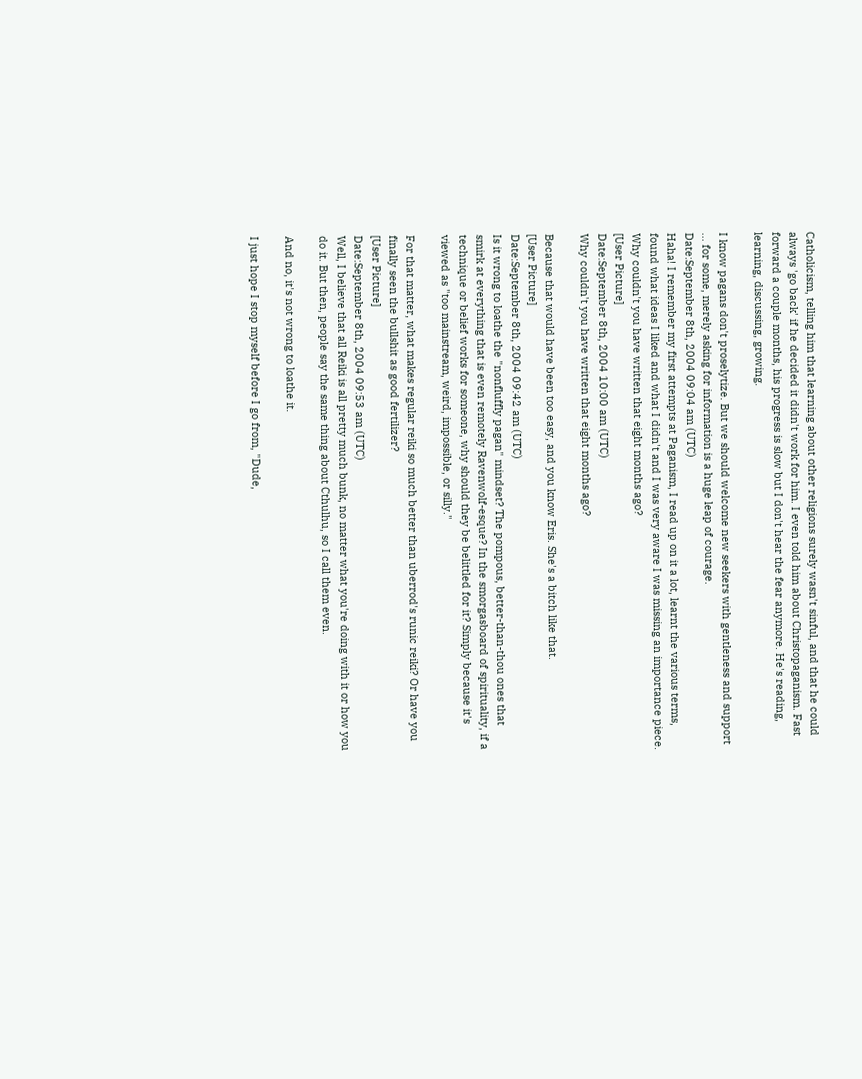Catholicism, telling him that learning about other religions surely wasn't sinful, and that he could always 'go back' if he decided it didn't work for him. I even told him about Christopaganism. Fast forward a couple months, his progress is slow but I don't hear the fear anymore. He's reading, learning, discussing, growing.

I know pagans don't proselytize. But we should welcome new seekers with gentleness and support ... for some, merely asking for information is a huge leap of courage.
Date:September 8th, 2004 09:04 am (UTC)
Haha! I remember my first attempts at Paganism, I read up on it a lot, learnt the various terms, found what ideas I liked and what I didn't and I was very aware I was missing an importance piece. Why couldn't you have written that eight months ago?
[User Picture]
Date:September 8th, 2004 10:00 am (UTC)
Why couldn't you have written that eight months ago?

Because that would have been too easy, and you know Eris. She's a bitch like that.
[User Picture]
Date:September 8th, 2004 09:42 am (UTC)
Is it wrong to loathe the "nonfluffly pagan" mindset? The pompous, better-than-thou ones that smirk at everything that is even remotely Ravenwolf-esque? In the smorgasboard of spirituality, if a technique or belief works for someone, why should they be belittled for it? Simply because it's viewed as "too mainstream, weird, impossible, or silly."

For that matter, what makes regular reiki so much better than uberrod's runic reiki? Or have you finally seen the bullshit as good fertilizer?
[User Picture]
Date:September 8th, 2004 09:53 am (UTC)
Well, I believe that all Reiki is all pretty much bunk, no matter what you're doing with it or how you do it. But then, people say the same thing about Cthulhu, so I call them even.

And no, it's not wrong to loathe it.

I just hope I stop myself before I go from, "Dude,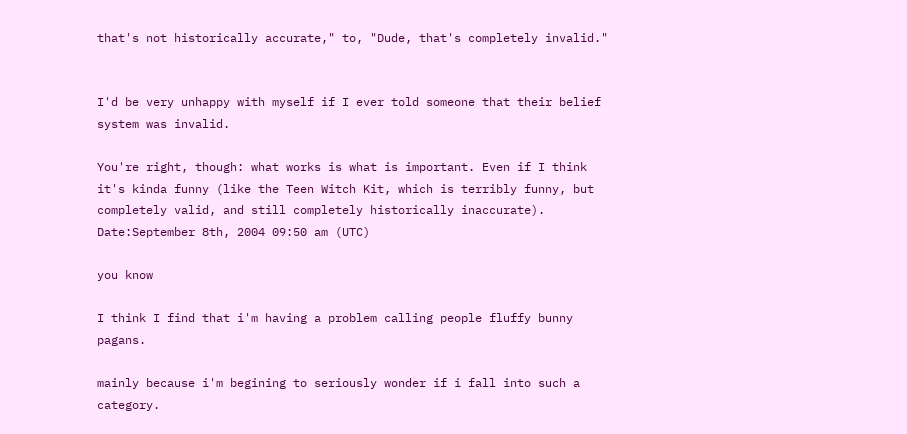that's not historically accurate," to, "Dude, that's completely invalid."


I'd be very unhappy with myself if I ever told someone that their belief system was invalid.

You're right, though: what works is what is important. Even if I think it's kinda funny (like the Teen Witch Kit, which is terribly funny, but completely valid, and still completely historically inaccurate).
Date:September 8th, 2004 09:50 am (UTC)

you know

I think I find that i'm having a problem calling people fluffy bunny pagans.

mainly because i'm begining to seriously wonder if i fall into such a category.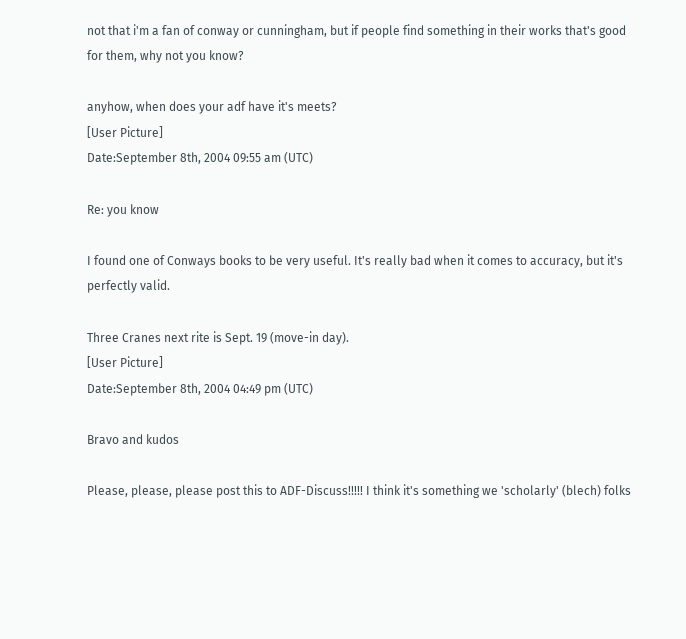not that i'm a fan of conway or cunningham, but if people find something in their works that's good for them, why not you know?

anyhow, when does your adf have it's meets?
[User Picture]
Date:September 8th, 2004 09:55 am (UTC)

Re: you know

I found one of Conways books to be very useful. It's really bad when it comes to accuracy, but it's perfectly valid.

Three Cranes next rite is Sept. 19 (move-in day).
[User Picture]
Date:September 8th, 2004 04:49 pm (UTC)

Bravo and kudos

Please, please, please post this to ADF-Discuss!!!!! I think it's something we 'scholarly' (blech) folks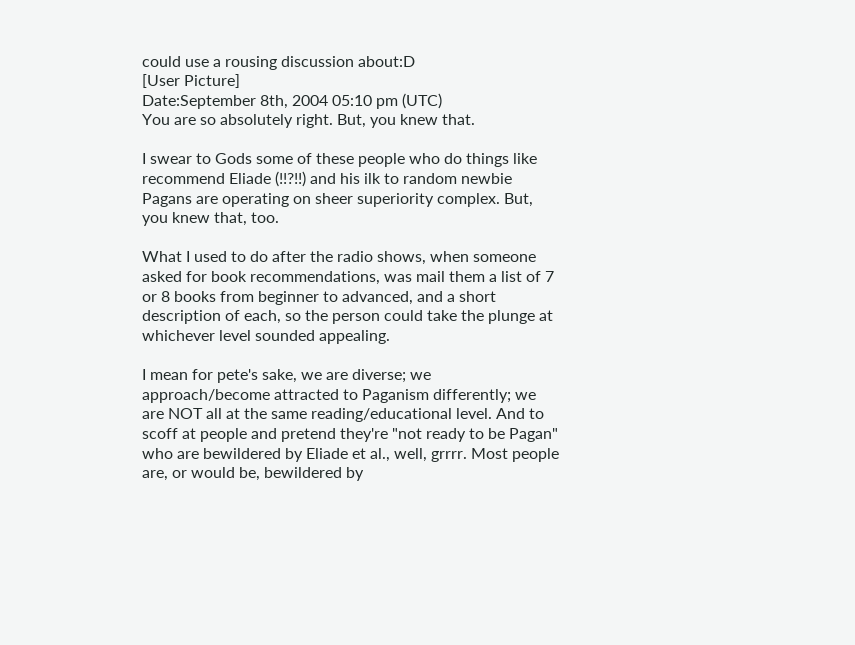could use a rousing discussion about:D
[User Picture]
Date:September 8th, 2004 05:10 pm (UTC)
You are so absolutely right. But, you knew that.

I swear to Gods some of these people who do things like recommend Eliade (!!?!!) and his ilk to random newbie Pagans are operating on sheer superiority complex. But, you knew that, too.

What I used to do after the radio shows, when someone asked for book recommendations, was mail them a list of 7 or 8 books from beginner to advanced, and a short description of each, so the person could take the plunge at whichever level sounded appealing.

I mean for pete's sake, we are diverse; we approach/become attracted to Paganism differently; we are NOT all at the same reading/educational level. And to scoff at people and pretend they're "not ready to be Pagan" who are bewildered by Eliade et al., well, grrrr. Most people are, or would be, bewildered by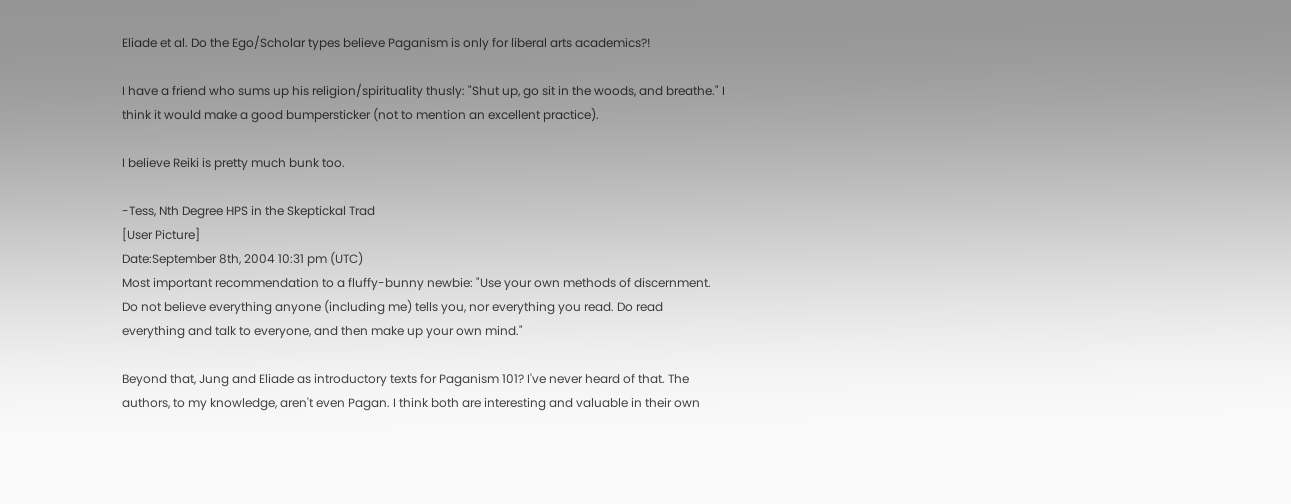Eliade et al. Do the Ego/Scholar types believe Paganism is only for liberal arts academics?!

I have a friend who sums up his religion/spirituality thusly: "Shut up, go sit in the woods, and breathe." I think it would make a good bumpersticker (not to mention an excellent practice).

I believe Reiki is pretty much bunk too.

-Tess, Nth Degree HPS in the Skeptickal Trad
[User Picture]
Date:September 8th, 2004 10:31 pm (UTC)
Most important recommendation to a fluffy-bunny newbie: "Use your own methods of discernment. Do not believe everything anyone (including me) tells you, nor everything you read. Do read everything and talk to everyone, and then make up your own mind."

Beyond that, Jung and Eliade as introductory texts for Paganism 101? I've never heard of that. The authors, to my knowledge, aren't even Pagan. I think both are interesting and valuable in their own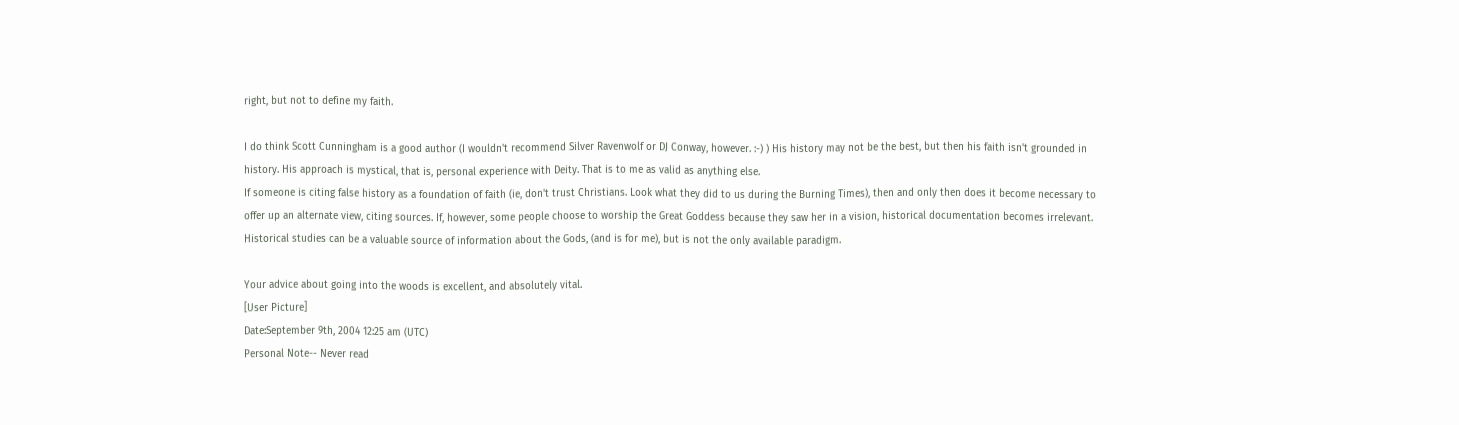right, but not to define my faith.

I do think Scott Cunningham is a good author (I wouldn't recommend Silver Ravenwolf or DJ Conway, however. :-) ) His history may not be the best, but then his faith isn't grounded in history. His approach is mystical, that is, personal experience with Deity. That is to me as valid as anything else.
If someone is citing false history as a foundation of faith (ie, don't trust Christians. Look what they did to us during the Burning Times), then and only then does it become necessary to offer up an alternate view, citing sources. If, however, some people choose to worship the Great Goddess because they saw her in a vision, historical documentation becomes irrelevant. Historical studies can be a valuable source of information about the Gods, (and is for me), but is not the only available paradigm.

Your advice about going into the woods is excellent, and absolutely vital.
[User Picture]
Date:September 9th, 2004 12:25 am (UTC)
Personal Note-- Never read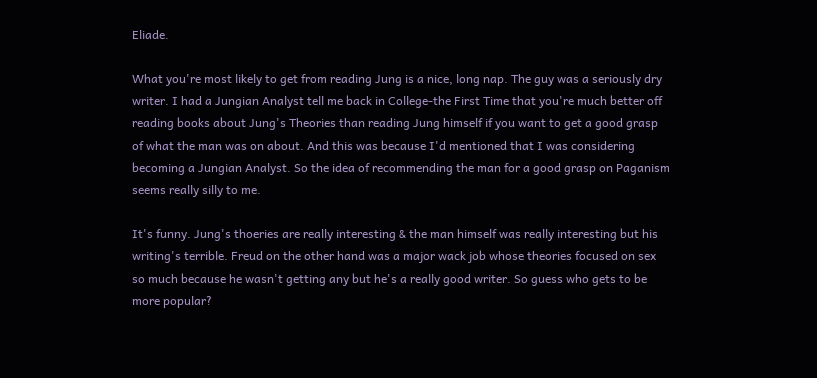Eliade.

What you're most likely to get from reading Jung is a nice, long nap. The guy was a seriously dry writer. I had a Jungian Analyst tell me back in College-the First Time that you're much better off reading books about Jung's Theories than reading Jung himself if you want to get a good grasp of what the man was on about. And this was because I'd mentioned that I was considering becoming a Jungian Analyst. So the idea of recommending the man for a good grasp on Paganism seems really silly to me.

It's funny. Jung's thoeries are really interesting & the man himself was really interesting but his writing's terrible. Freud on the other hand was a major wack job whose theories focused on sex so much because he wasn't getting any but he's a really good writer. So guess who gets to be more popular?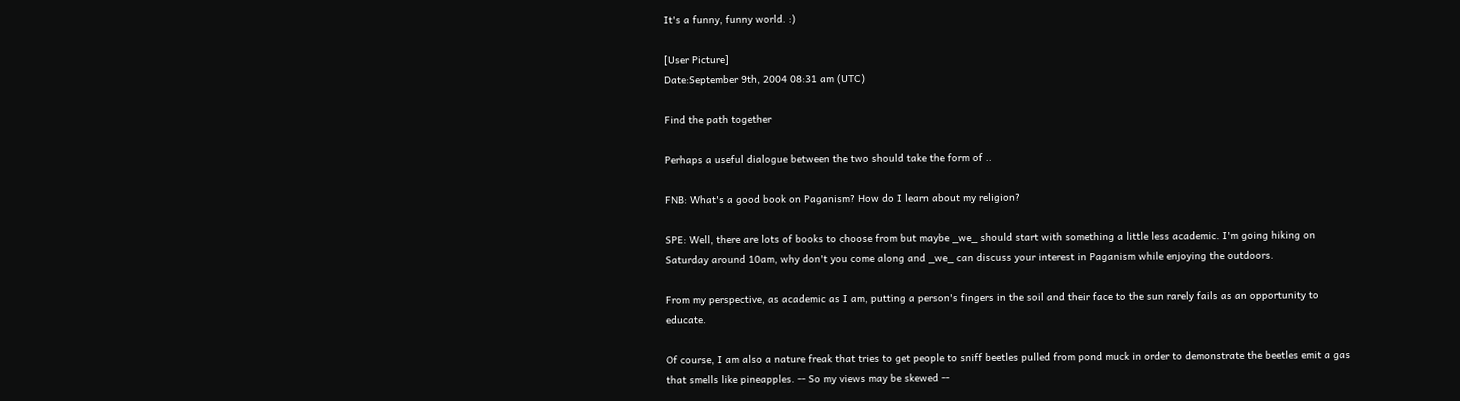It's a funny, funny world. :)

[User Picture]
Date:September 9th, 2004 08:31 am (UTC)

Find the path together

Perhaps a useful dialogue between the two should take the form of ..

FNB: What's a good book on Paganism? How do I learn about my religion?

SPE: Well, there are lots of books to choose from but maybe _we_ should start with something a little less academic. I'm going hiking on Saturday around 10am, why don't you come along and _we_ can discuss your interest in Paganism while enjoying the outdoors.

From my perspective, as academic as I am, putting a person's fingers in the soil and their face to the sun rarely fails as an opportunity to educate.

Of course, I am also a nature freak that tries to get people to sniff beetles pulled from pond muck in order to demonstrate the beetles emit a gas that smells like pineapples. -- So my views may be skewed --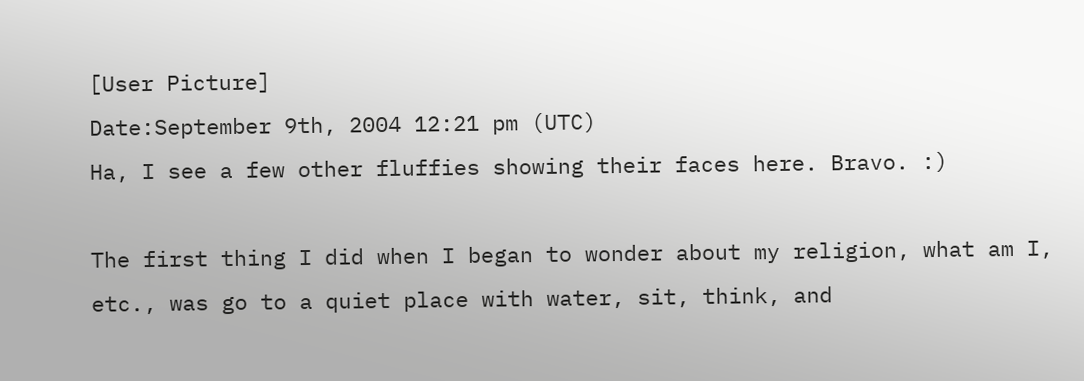[User Picture]
Date:September 9th, 2004 12:21 pm (UTC)
Ha, I see a few other fluffies showing their faces here. Bravo. :)

The first thing I did when I began to wonder about my religion, what am I, etc., was go to a quiet place with water, sit, think, and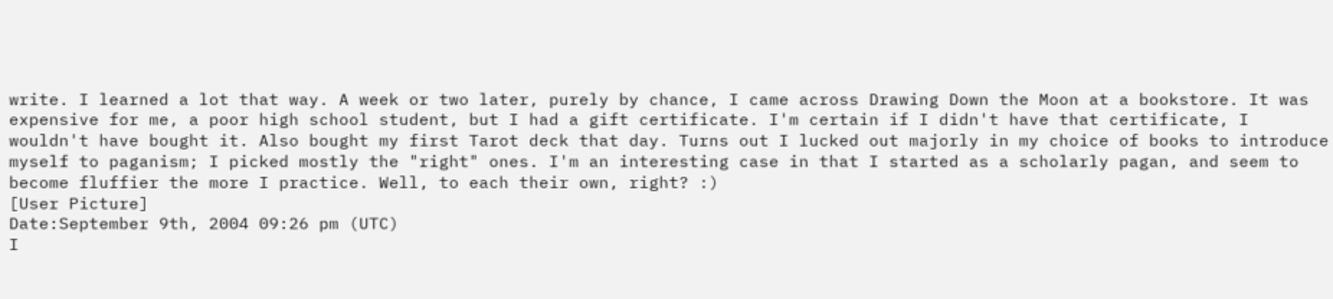write. I learned a lot that way. A week or two later, purely by chance, I came across Drawing Down the Moon at a bookstore. It was expensive for me, a poor high school student, but I had a gift certificate. I'm certain if I didn't have that certificate, I wouldn't have bought it. Also bought my first Tarot deck that day. Turns out I lucked out majorly in my choice of books to introduce myself to paganism; I picked mostly the "right" ones. I'm an interesting case in that I started as a scholarly pagan, and seem to become fluffier the more I practice. Well, to each their own, right? :)
[User Picture]
Date:September 9th, 2004 09:26 pm (UTC)
I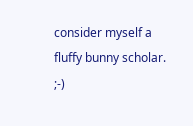consider myself a fluffy bunny scholar. ;-)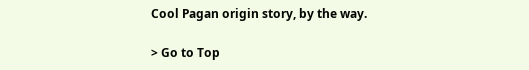Cool Pagan origin story, by the way.

> Go to Top